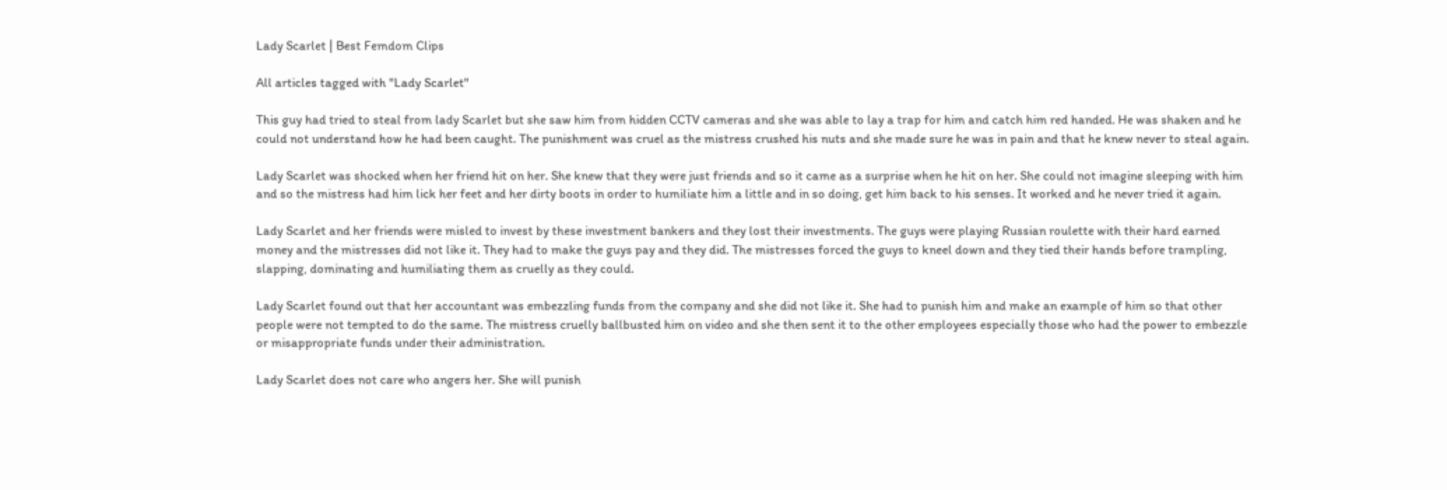Lady Scarlet | Best Femdom Clips

All articles tagged with "Lady Scarlet"

This guy had tried to steal from lady Scarlet but she saw him from hidden CCTV cameras and she was able to lay a trap for him and catch him red handed. He was shaken and he could not understand how he had been caught. The punishment was cruel as the mistress crushed his nuts and she made sure he was in pain and that he knew never to steal again.

Lady Scarlet was shocked when her friend hit on her. She knew that they were just friends and so it came as a surprise when he hit on her. She could not imagine sleeping with him and so the mistress had him lick her feet and her dirty boots in order to humiliate him a little and in so doing, get him back to his senses. It worked and he never tried it again.

Lady Scarlet and her friends were misled to invest by these investment bankers and they lost their investments. The guys were playing Russian roulette with their hard earned money and the mistresses did not like it. They had to make the guys pay and they did. The mistresses forced the guys to kneel down and they tied their hands before trampling, slapping, dominating and humiliating them as cruelly as they could.

Lady Scarlet found out that her accountant was embezzling funds from the company and she did not like it. She had to punish him and make an example of him so that other people were not tempted to do the same. The mistress cruelly ballbusted him on video and she then sent it to the other employees especially those who had the power to embezzle or misappropriate funds under their administration.

Lady Scarlet does not care who angers her. She will punish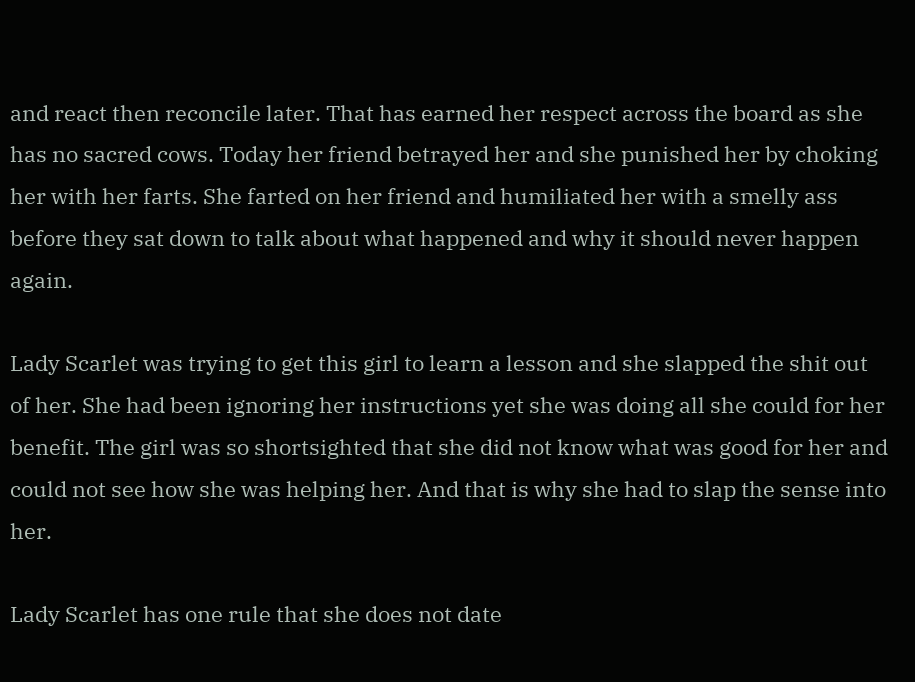and react then reconcile later. That has earned her respect across the board as she has no sacred cows. Today her friend betrayed her and she punished her by choking her with her farts. She farted on her friend and humiliated her with a smelly ass before they sat down to talk about what happened and why it should never happen again.

Lady Scarlet was trying to get this girl to learn a lesson and she slapped the shit out of her. She had been ignoring her instructions yet she was doing all she could for her benefit. The girl was so shortsighted that she did not know what was good for her and could not see how she was helping her. And that is why she had to slap the sense into her.

Lady Scarlet has one rule that she does not date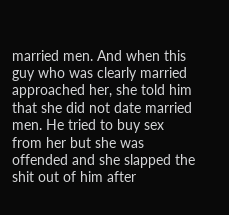married men. And when this guy who was clearly married approached her, she told him that she did not date married men. He tried to buy sex from her but she was offended and she slapped the shit out of him after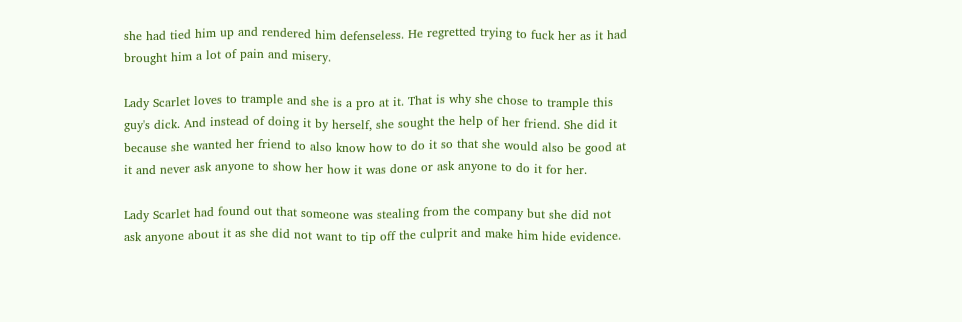she had tied him up and rendered him defenseless. He regretted trying to fuck her as it had brought him a lot of pain and misery.

Lady Scarlet loves to trample and she is a pro at it. That is why she chose to trample this guy's dick. And instead of doing it by herself, she sought the help of her friend. She did it because she wanted her friend to also know how to do it so that she would also be good at it and never ask anyone to show her how it was done or ask anyone to do it for her.

Lady Scarlet had found out that someone was stealing from the company but she did not ask anyone about it as she did not want to tip off the culprit and make him hide evidence.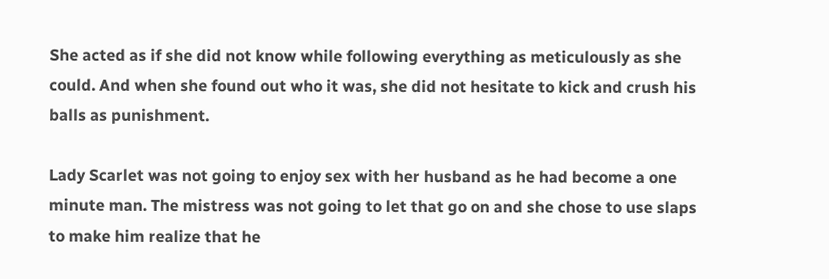She acted as if she did not know while following everything as meticulously as she could. And when she found out who it was, she did not hesitate to kick and crush his balls as punishment.

Lady Scarlet was not going to enjoy sex with her husband as he had become a one minute man. The mistress was not going to let that go on and she chose to use slaps to make him realize that he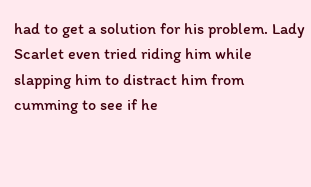had to get a solution for his problem. Lady Scarlet even tried riding him while slapping him to distract him from cumming to see if he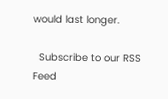would last longer.

  Subscribe to our RSS Feed